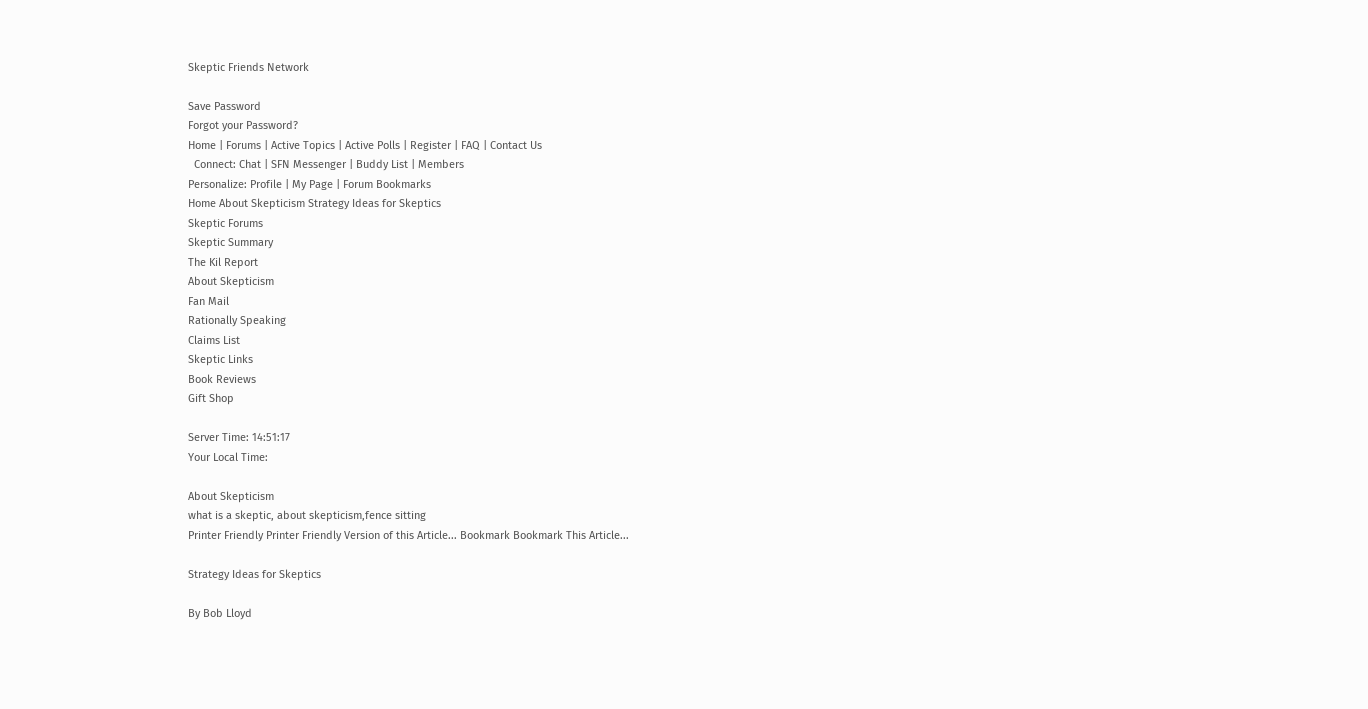Skeptic Friends Network

Save Password
Forgot your Password?
Home | Forums | Active Topics | Active Polls | Register | FAQ | Contact Us
  Connect: Chat | SFN Messenger | Buddy List | Members
Personalize: Profile | My Page | Forum Bookmarks
Home About Skepticism Strategy Ideas for Skeptics
Skeptic Forums
Skeptic Summary
The Kil Report
About Skepticism
Fan Mail
Rationally Speaking
Claims List
Skeptic Links
Book Reviews
Gift Shop

Server Time: 14:51:17
Your Local Time:

About Skepticism
what is a skeptic, about skepticism,fence sitting
Printer Friendly Printer Friendly Version of this Article... Bookmark Bookmark This Article...

Strategy Ideas for Skeptics

By Bob Lloyd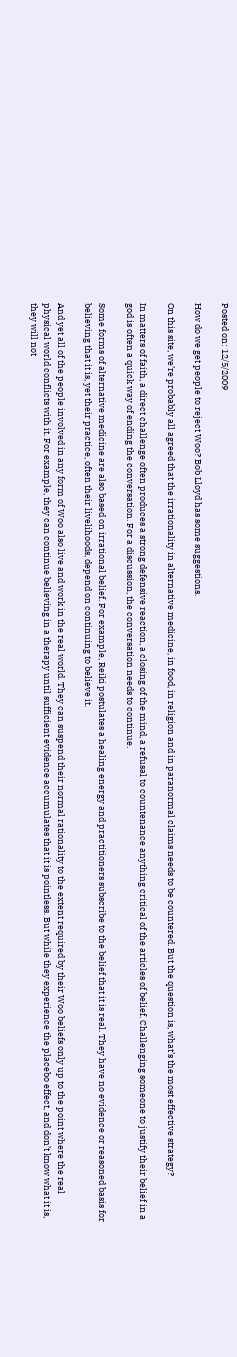Posted on: 12/5/2009

How do we get people to reject Woo? Bob Lloyd has some suggestions.

On this site, we’re probably all agreed that the irrationality in alternative medicine, in food, in religion and in paranormal claims needs to be countered. But the question is, what’s the most effective strategy?

In matters of faith, a direct challenge often produces a strong defensive reaction, a closing of the mind, a refusal to countenance anything critical of the articles of belief. Challenging someone to justify their belief in a god is often a quick way of ending the conversation. For a discussion, the conversation needs to continue.

Some forms of alternative medicine are also based on irrational belief. For example, Reiki postulates a healing energy and practitioners subscribe to the belief that it is real. They have no evidence or reasoned basis for believing that it is, yet their practice, often their livelihoods, depend on continuing to believe it.

And yet all of the people involved in any form of Woo also live and work in the real world. They can suspend their normal rationality to the extent required by their Woo beliefs only up to the point where the real physical world conflicts with it. For example, they can continue believing in a therapy until sufficient evidence accumulates that it is pointless. But while they experience the placebo effect, and don’t know what it is, they will not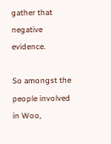gather that negative evidence.

So amongst the people involved in Woo,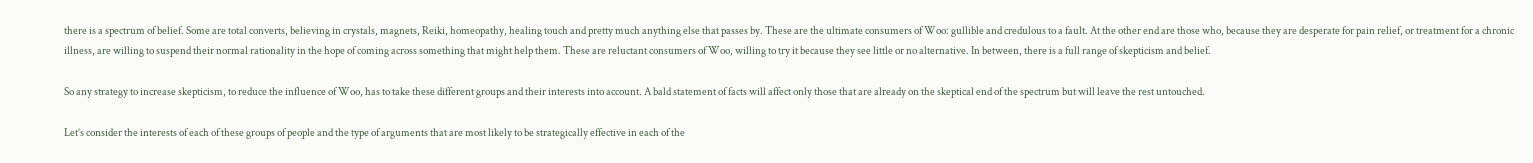there is a spectrum of belief. Some are total converts, believing in crystals, magnets, Reiki, homeopathy, healing touch and pretty much anything else that passes by. These are the ultimate consumers of Woo: gullible and credulous to a fault. At the other end are those who, because they are desperate for pain relief, or treatment for a chronic illness, are willing to suspend their normal rationality in the hope of coming across something that might help them. These are reluctant consumers of Woo, willing to try it because they see little or no alternative. In between, there is a full range of skepticism and belief.

So any strategy to increase skepticism, to reduce the influence of Woo, has to take these different groups and their interests into account. A bald statement of facts will affect only those that are already on the skeptical end of the spectrum but will leave the rest untouched.

Let’s consider the interests of each of these groups of people and the type of arguments that are most likely to be strategically effective in each of the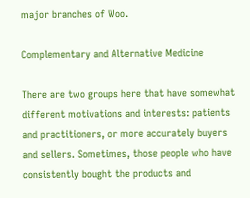major branches of Woo.

Complementary and Alternative Medicine

There are two groups here that have somewhat different motivations and interests: patients and practitioners, or more accurately buyers and sellers. Sometimes, those people who have consistently bought the products and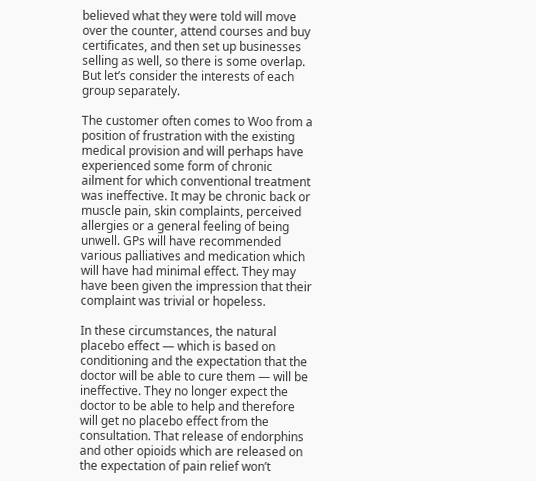believed what they were told will move over the counter, attend courses and buy certificates, and then set up businesses selling as well, so there is some overlap. But let’s consider the interests of each group separately.

The customer often comes to Woo from a position of frustration with the existing medical provision and will perhaps have experienced some form of chronic ailment for which conventional treatment was ineffective. It may be chronic back or muscle pain, skin complaints, perceived allergies or a general feeling of being unwell. GPs will have recommended various palliatives and medication which will have had minimal effect. They may have been given the impression that their complaint was trivial or hopeless.

In these circumstances, the natural placebo effect — which is based on conditioning and the expectation that the doctor will be able to cure them — will be ineffective. They no longer expect the doctor to be able to help and therefore will get no placebo effect from the consultation. That release of endorphins and other opioids which are released on the expectation of pain relief won’t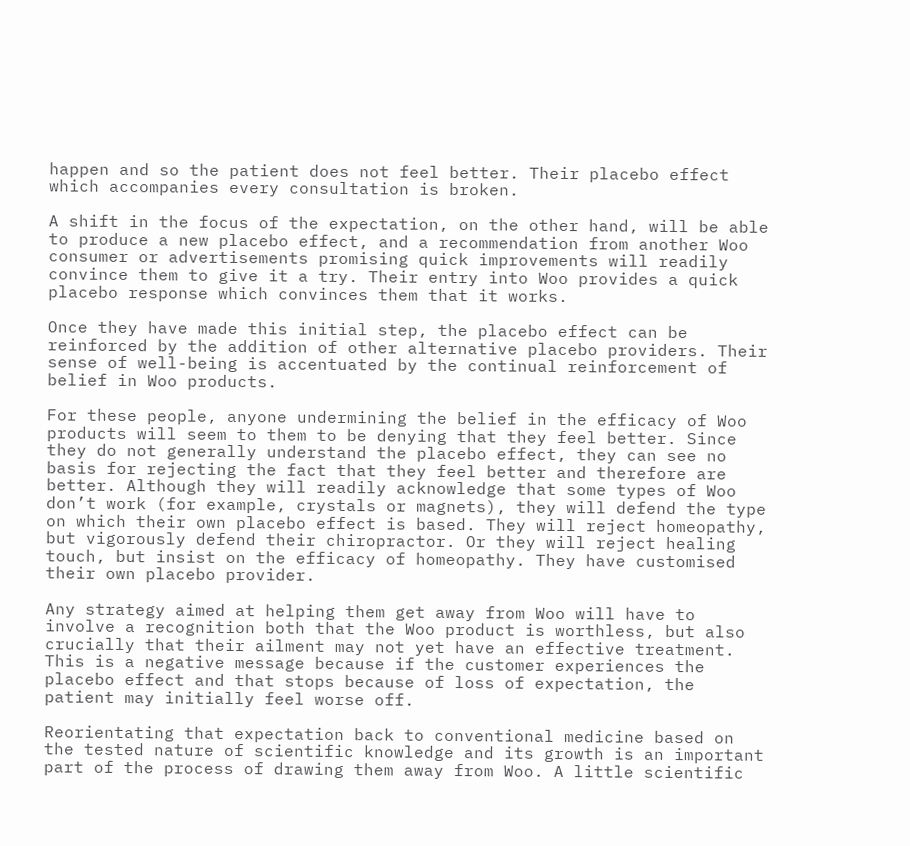happen and so the patient does not feel better. Their placebo effect which accompanies every consultation is broken.

A shift in the focus of the expectation, on the other hand, will be able to produce a new placebo effect, and a recommendation from another Woo consumer or advertisements promising quick improvements will readily convince them to give it a try. Their entry into Woo provides a quick placebo response which convinces them that it works.

Once they have made this initial step, the placebo effect can be reinforced by the addition of other alternative placebo providers. Their sense of well-being is accentuated by the continual reinforcement of belief in Woo products.

For these people, anyone undermining the belief in the efficacy of Woo products will seem to them to be denying that they feel better. Since they do not generally understand the placebo effect, they can see no basis for rejecting the fact that they feel better and therefore are better. Although they will readily acknowledge that some types of Woo don’t work (for example, crystals or magnets), they will defend the type on which their own placebo effect is based. They will reject homeopathy, but vigorously defend their chiropractor. Or they will reject healing touch, but insist on the efficacy of homeopathy. They have customised their own placebo provider.

Any strategy aimed at helping them get away from Woo will have to involve a recognition both that the Woo product is worthless, but also crucially that their ailment may not yet have an effective treatment. This is a negative message because if the customer experiences the placebo effect and that stops because of loss of expectation, the patient may initially feel worse off.

Reorientating that expectation back to conventional medicine based on the tested nature of scientific knowledge and its growth is an important part of the process of drawing them away from Woo. A little scientific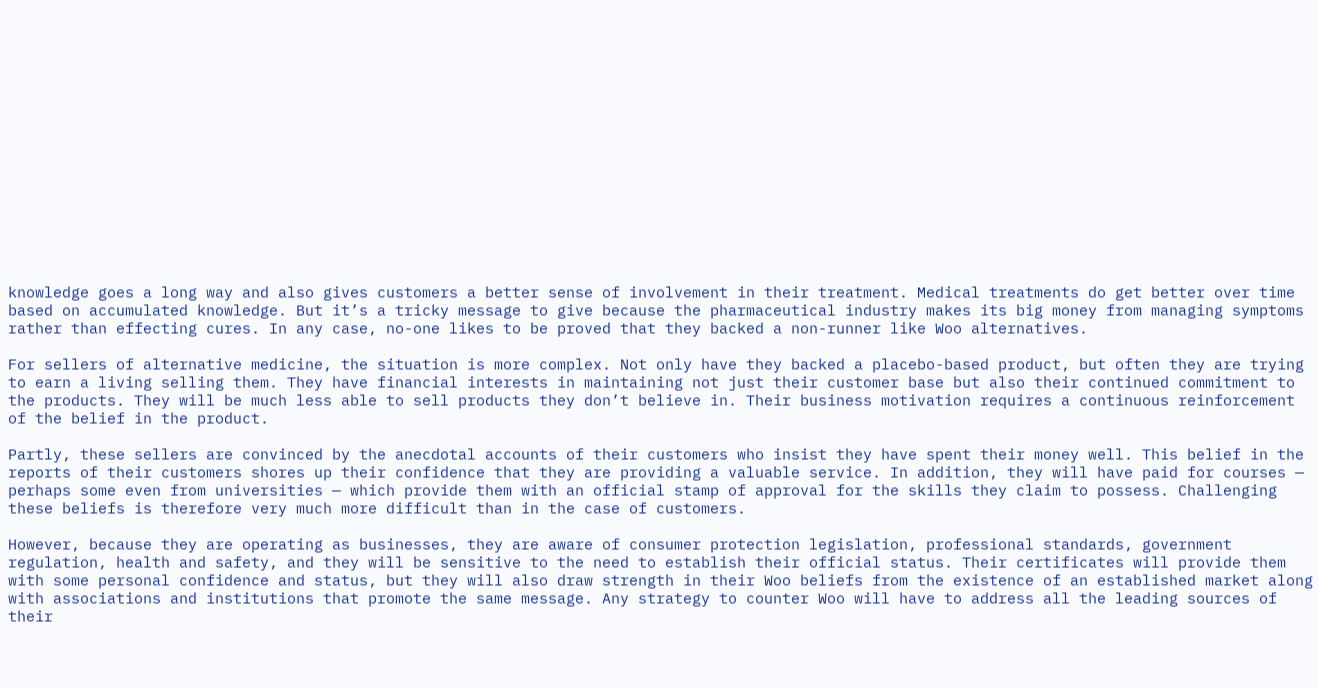knowledge goes a long way and also gives customers a better sense of involvement in their treatment. Medical treatments do get better over time based on accumulated knowledge. But it’s a tricky message to give because the pharmaceutical industry makes its big money from managing symptoms rather than effecting cures. In any case, no-one likes to be proved that they backed a non-runner like Woo alternatives.

For sellers of alternative medicine, the situation is more complex. Not only have they backed a placebo-based product, but often they are trying to earn a living selling them. They have financial interests in maintaining not just their customer base but also their continued commitment to the products. They will be much less able to sell products they don’t believe in. Their business motivation requires a continuous reinforcement of the belief in the product.

Partly, these sellers are convinced by the anecdotal accounts of their customers who insist they have spent their money well. This belief in the reports of their customers shores up their confidence that they are providing a valuable service. In addition, they will have paid for courses — perhaps some even from universities — which provide them with an official stamp of approval for the skills they claim to possess. Challenging these beliefs is therefore very much more difficult than in the case of customers.

However, because they are operating as businesses, they are aware of consumer protection legislation, professional standards, government regulation, health and safety, and they will be sensitive to the need to establish their official status. Their certificates will provide them with some personal confidence and status, but they will also draw strength in their Woo beliefs from the existence of an established market along with associations and institutions that promote the same message. Any strategy to counter Woo will have to address all the leading sources of their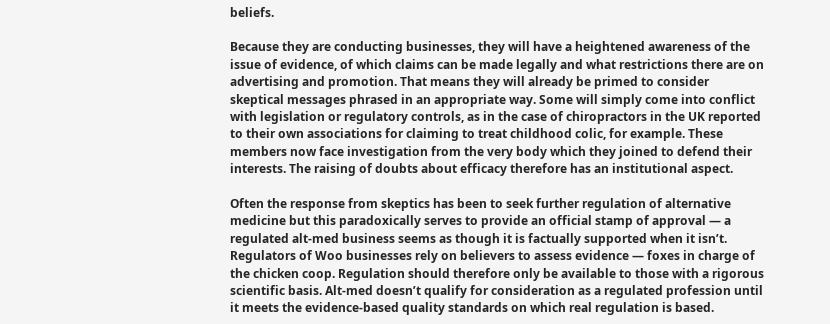beliefs.

Because they are conducting businesses, they will have a heightened awareness of the issue of evidence, of which claims can be made legally and what restrictions there are on advertising and promotion. That means they will already be primed to consider skeptical messages phrased in an appropriate way. Some will simply come into conflict with legislation or regulatory controls, as in the case of chiropractors in the UK reported to their own associations for claiming to treat childhood colic, for example. These members now face investigation from the very body which they joined to defend their interests. The raising of doubts about efficacy therefore has an institutional aspect.

Often the response from skeptics has been to seek further regulation of alternative medicine but this paradoxically serves to provide an official stamp of approval — a regulated alt-med business seems as though it is factually supported when it isn’t. Regulators of Woo businesses rely on believers to assess evidence — foxes in charge of the chicken coop. Regulation should therefore only be available to those with a rigorous scientific basis. Alt-med doesn’t qualify for consideration as a regulated profession until it meets the evidence-based quality standards on which real regulation is based.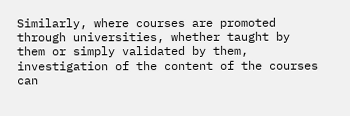Similarly, where courses are promoted through universities, whether taught by them or simply validated by them, investigation of the content of the courses can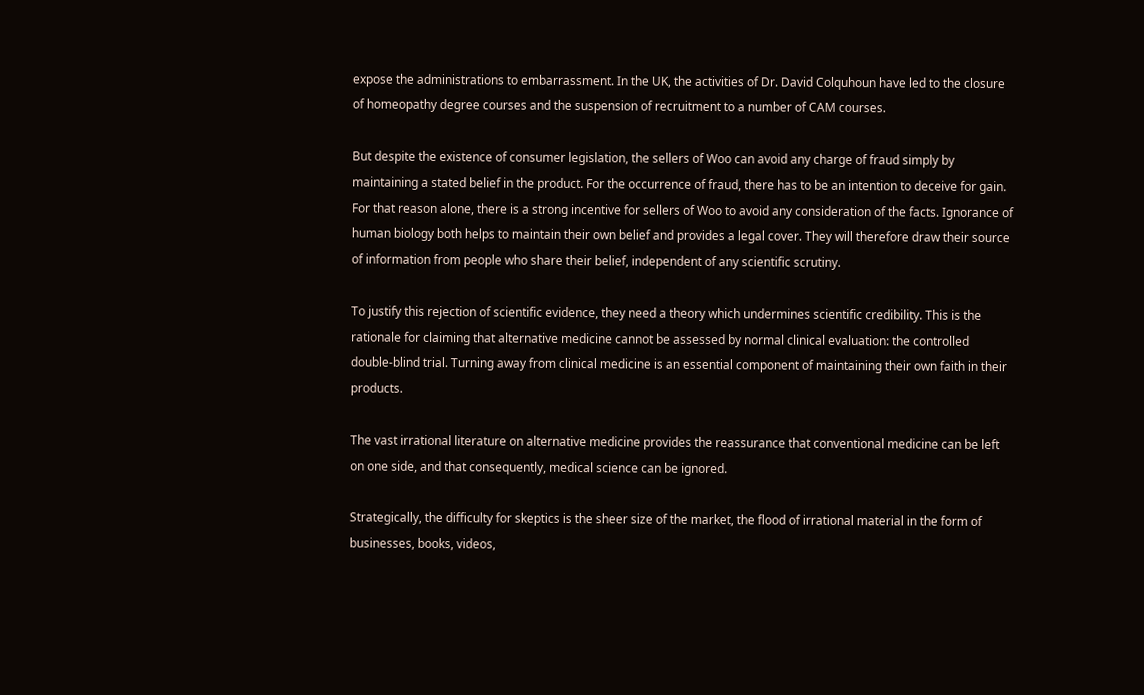expose the administrations to embarrassment. In the UK, the activities of Dr. David Colquhoun have led to the closure of homeopathy degree courses and the suspension of recruitment to a number of CAM courses.

But despite the existence of consumer legislation, the sellers of Woo can avoid any charge of fraud simply by maintaining a stated belief in the product. For the occurrence of fraud, there has to be an intention to deceive for gain. For that reason alone, there is a strong incentive for sellers of Woo to avoid any consideration of the facts. Ignorance of human biology both helps to maintain their own belief and provides a legal cover. They will therefore draw their source of information from people who share their belief, independent of any scientific scrutiny.

To justify this rejection of scientific evidence, they need a theory which undermines scientific credibility. This is the rationale for claiming that alternative medicine cannot be assessed by normal clinical evaluation: the controlled double-blind trial. Turning away from clinical medicine is an essential component of maintaining their own faith in their products.

The vast irrational literature on alternative medicine provides the reassurance that conventional medicine can be left on one side, and that consequently, medical science can be ignored.

Strategically, the difficulty for skeptics is the sheer size of the market, the flood of irrational material in the form of businesses, books, videos,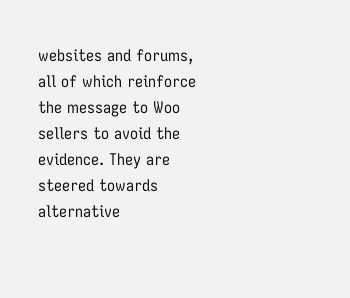websites and forums, all of which reinforce the message to Woo sellers to avoid the evidence. They are steered towards alternative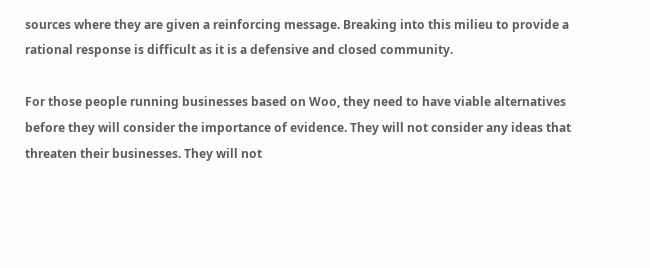sources where they are given a reinforcing message. Breaking into this milieu to provide a rational response is difficult as it is a defensive and closed community.

For those people running businesses based on Woo, they need to have viable alternatives before they will consider the importance of evidence. They will not consider any ideas that threaten their businesses. They will not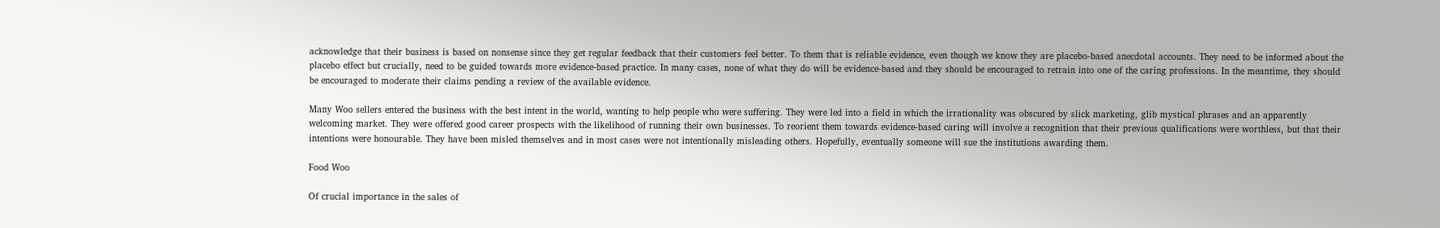acknowledge that their business is based on nonsense since they get regular feedback that their customers feel better. To them that is reliable evidence, even though we know they are placebo-based anecdotal accounts. They need to be informed about the placebo effect but crucially, need to be guided towards more evidence-based practice. In many cases, none of what they do will be evidence-based and they should be encouraged to retrain into one of the caring professions. In the meantime, they should be encouraged to moderate their claims pending a review of the available evidence.

Many Woo sellers entered the business with the best intent in the world, wanting to help people who were suffering. They were led into a field in which the irrationality was obscured by slick marketing, glib mystical phrases and an apparently welcoming market. They were offered good career prospects with the likelihood of running their own businesses. To reorient them towards evidence-based caring will involve a recognition that their previous qualifications were worthless, but that their intentions were honourable. They have been misled themselves and in most cases were not intentionally misleading others. Hopefully, eventually someone will sue the institutions awarding them.

Food Woo

Of crucial importance in the sales of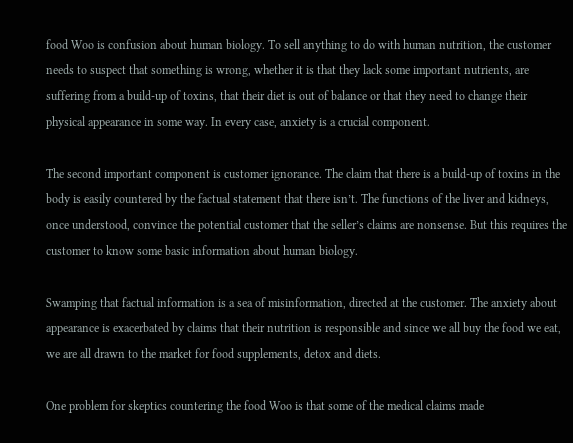food Woo is confusion about human biology. To sell anything to do with human nutrition, the customer needs to suspect that something is wrong, whether it is that they lack some important nutrients, are suffering from a build-up of toxins, that their diet is out of balance or that they need to change their physical appearance in some way. In every case, anxiety is a crucial component.

The second important component is customer ignorance. The claim that there is a build-up of toxins in the body is easily countered by the factual statement that there isn’t. The functions of the liver and kidneys, once understood, convince the potential customer that the seller’s claims are nonsense. But this requires the customer to know some basic information about human biology.

Swamping that factual information is a sea of misinformation, directed at the customer. The anxiety about appearance is exacerbated by claims that their nutrition is responsible and since we all buy the food we eat, we are all drawn to the market for food supplements, detox and diets.

One problem for skeptics countering the food Woo is that some of the medical claims made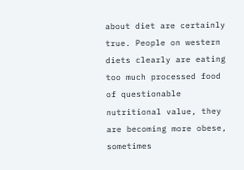about diet are certainly true. People on western diets clearly are eating too much processed food of questionable nutritional value, they are becoming more obese, sometimes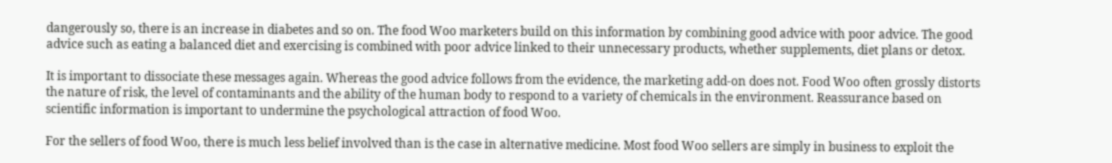dangerously so, there is an increase in diabetes and so on. The food Woo marketers build on this information by combining good advice with poor advice. The good advice such as eating a balanced diet and exercising is combined with poor advice linked to their unnecessary products, whether supplements, diet plans or detox.

It is important to dissociate these messages again. Whereas the good advice follows from the evidence, the marketing add-on does not. Food Woo often grossly distorts the nature of risk, the level of contaminants and the ability of the human body to respond to a variety of chemicals in the environment. Reassurance based on scientific information is important to undermine the psychological attraction of food Woo.

For the sellers of food Woo, there is much less belief involved than is the case in alternative medicine. Most food Woo sellers are simply in business to exploit the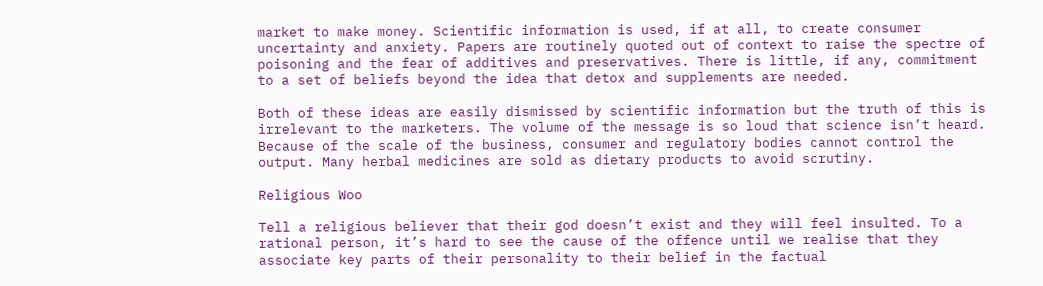market to make money. Scientific information is used, if at all, to create consumer uncertainty and anxiety. Papers are routinely quoted out of context to raise the spectre of poisoning and the fear of additives and preservatives. There is little, if any, commitment to a set of beliefs beyond the idea that detox and supplements are needed.

Both of these ideas are easily dismissed by scientific information but the truth of this is irrelevant to the marketers. The volume of the message is so loud that science isn’t heard. Because of the scale of the business, consumer and regulatory bodies cannot control the output. Many herbal medicines are sold as dietary products to avoid scrutiny.

Religious Woo

Tell a religious believer that their god doesn’t exist and they will feel insulted. To a rational person, it’s hard to see the cause of the offence until we realise that they associate key parts of their personality to their belief in the factual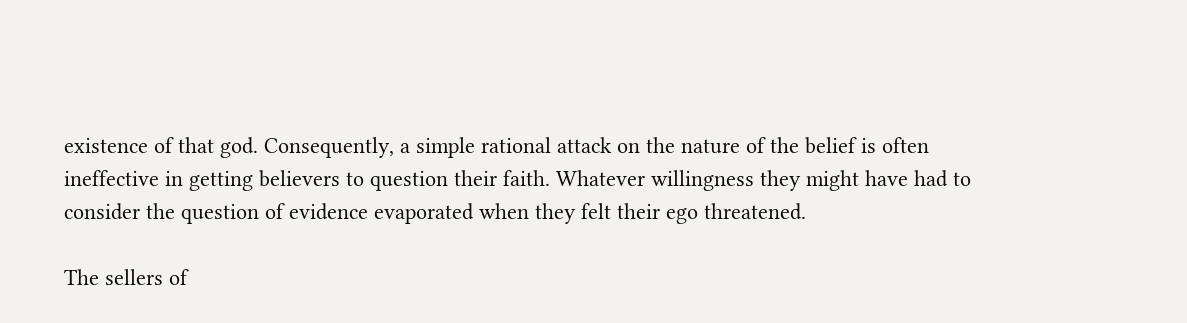existence of that god. Consequently, a simple rational attack on the nature of the belief is often ineffective in getting believers to question their faith. Whatever willingness they might have had to consider the question of evidence evaporated when they felt their ego threatened.

The sellers of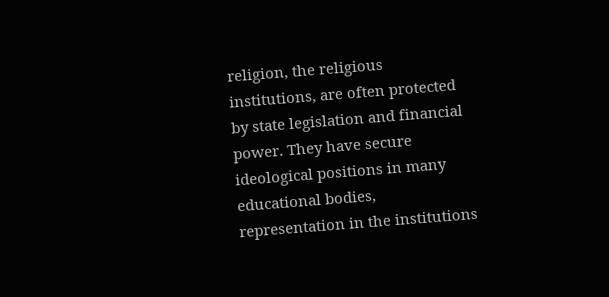religion, the religious institutions, are often protected by state legislation and financial power. They have secure ideological positions in many educational bodies, representation in the institutions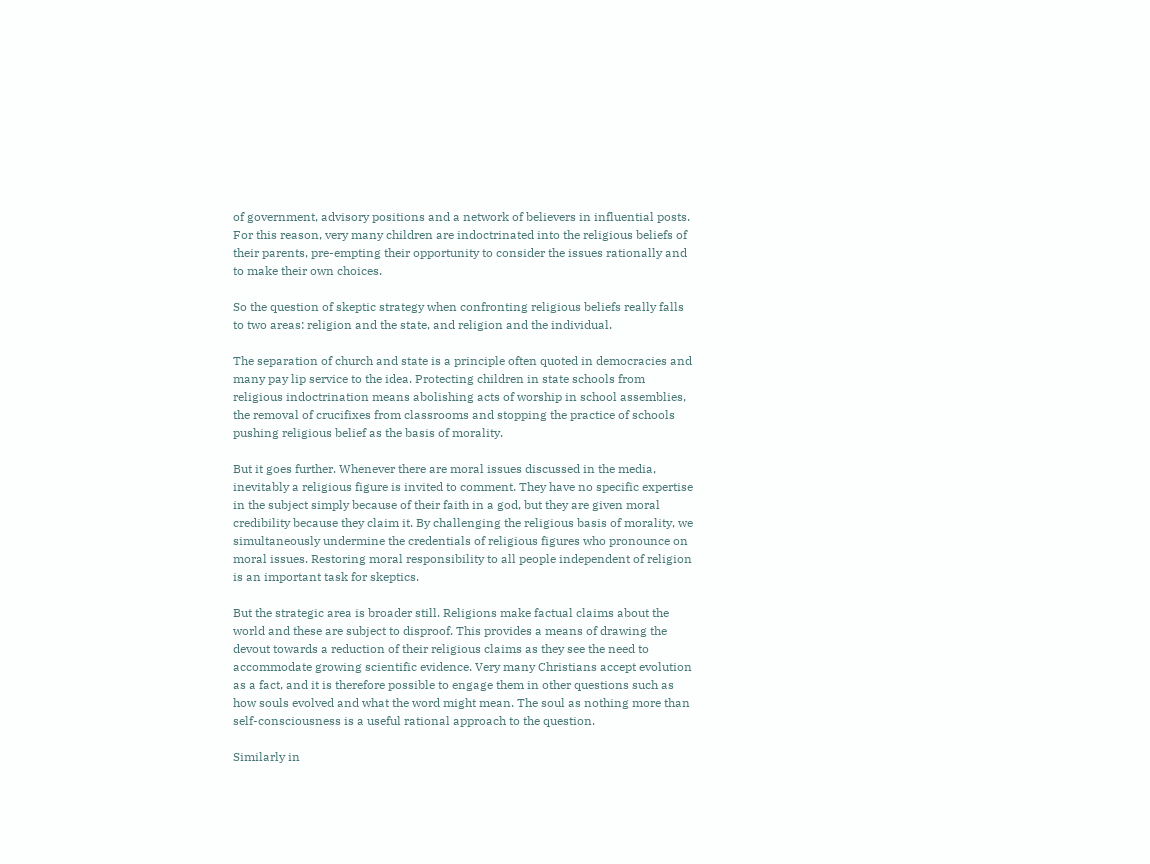of government, advisory positions and a network of believers in influential posts. For this reason, very many children are indoctrinated into the religious beliefs of their parents, pre-empting their opportunity to consider the issues rationally and to make their own choices.

So the question of skeptic strategy when confronting religious beliefs really falls to two areas: religion and the state, and religion and the individual.

The separation of church and state is a principle often quoted in democracies and many pay lip service to the idea. Protecting children in state schools from religious indoctrination means abolishing acts of worship in school assemblies, the removal of crucifixes from classrooms and stopping the practice of schools pushing religious belief as the basis of morality.

But it goes further. Whenever there are moral issues discussed in the media, inevitably a religious figure is invited to comment. They have no specific expertise in the subject simply because of their faith in a god, but they are given moral credibility because they claim it. By challenging the religious basis of morality, we simultaneously undermine the credentials of religious figures who pronounce on moral issues. Restoring moral responsibility to all people independent of religion is an important task for skeptics.

But the strategic area is broader still. Religions make factual claims about the world and these are subject to disproof. This provides a means of drawing the devout towards a reduction of their religious claims as they see the need to accommodate growing scientific evidence. Very many Christians accept evolution as a fact, and it is therefore possible to engage them in other questions such as how souls evolved and what the word might mean. The soul as nothing more than self-consciousness is a useful rational approach to the question.

Similarly in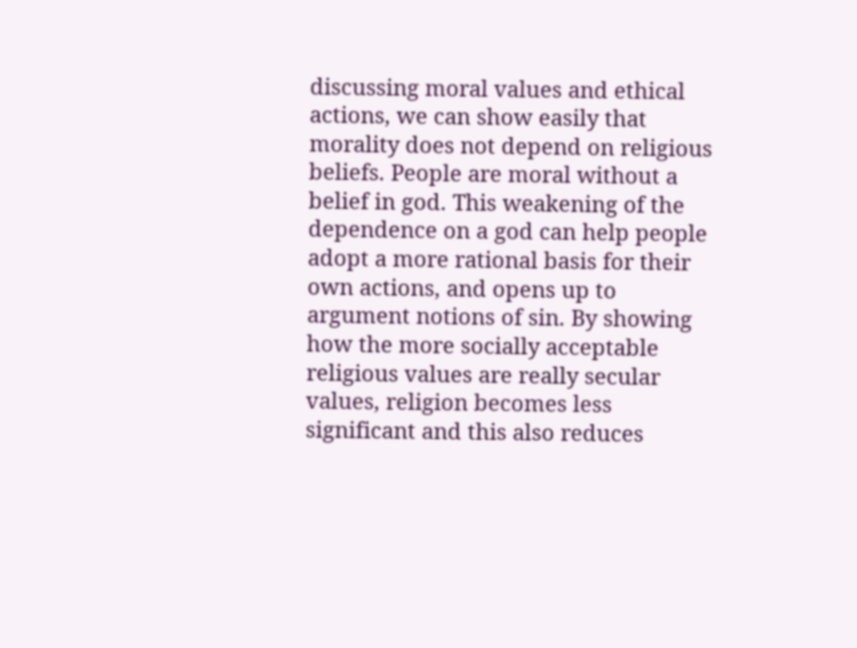discussing moral values and ethical actions, we can show easily that morality does not depend on religious beliefs. People are moral without a belief in god. This weakening of the dependence on a god can help people adopt a more rational basis for their own actions, and opens up to argument notions of sin. By showing how the more socially acceptable religious values are really secular values, religion becomes less significant and this also reduces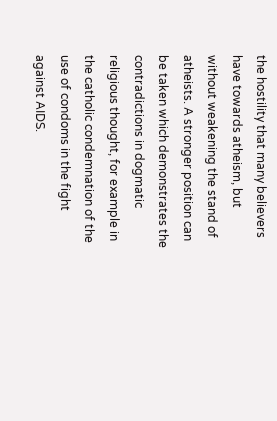the hostility that many believers have towards atheism, but without weakening the stand of atheists. A stronger position can be taken which demonstrates the contradictions in dogmatic religious thought, for example in the catholic condemnation of the use of condoms in the fight against AIDS.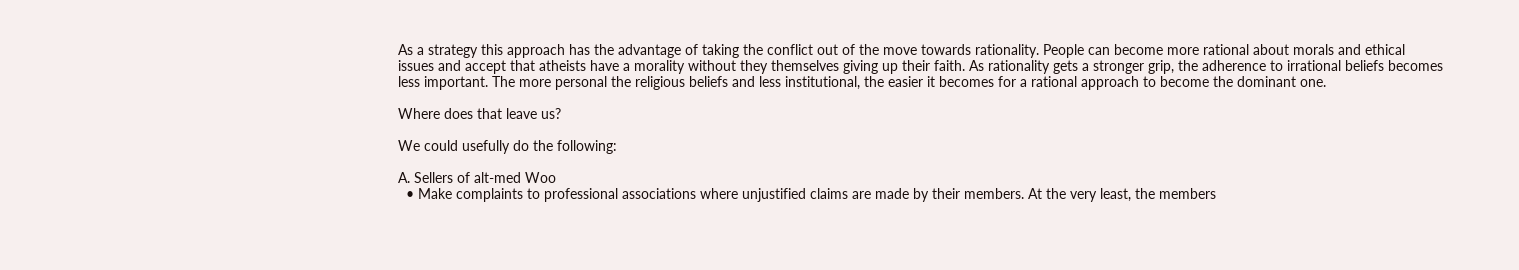As a strategy this approach has the advantage of taking the conflict out of the move towards rationality. People can become more rational about morals and ethical issues and accept that atheists have a morality without they themselves giving up their faith. As rationality gets a stronger grip, the adherence to irrational beliefs becomes less important. The more personal the religious beliefs and less institutional, the easier it becomes for a rational approach to become the dominant one.

Where does that leave us?

We could usefully do the following:

A. Sellers of alt-med Woo
  • Make complaints to professional associations where unjustified claims are made by their members. At the very least, the members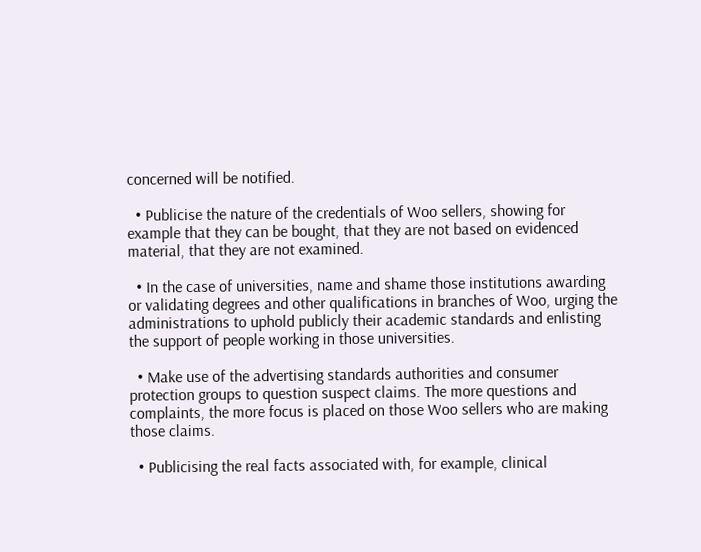concerned will be notified.

  • Publicise the nature of the credentials of Woo sellers, showing for example that they can be bought, that they are not based on evidenced material, that they are not examined.

  • In the case of universities, name and shame those institutions awarding or validating degrees and other qualifications in branches of Woo, urging the administrations to uphold publicly their academic standards and enlisting the support of people working in those universities.

  • Make use of the advertising standards authorities and consumer protection groups to question suspect claims. The more questions and complaints, the more focus is placed on those Woo sellers who are making those claims.

  • Publicising the real facts associated with, for example, clinical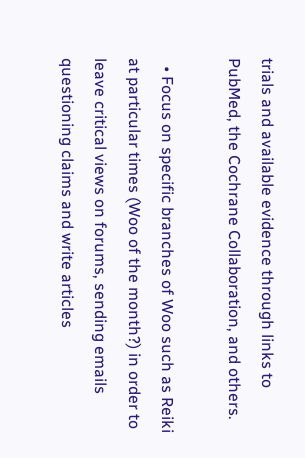trials and available evidence through links to PubMed, the Cochrane Collaboration, and others.

  • Focus on specific branches of Woo such as Reiki at particular times (Woo of the month?) in order to leave critical views on forums, sending emails questioning claims and write articles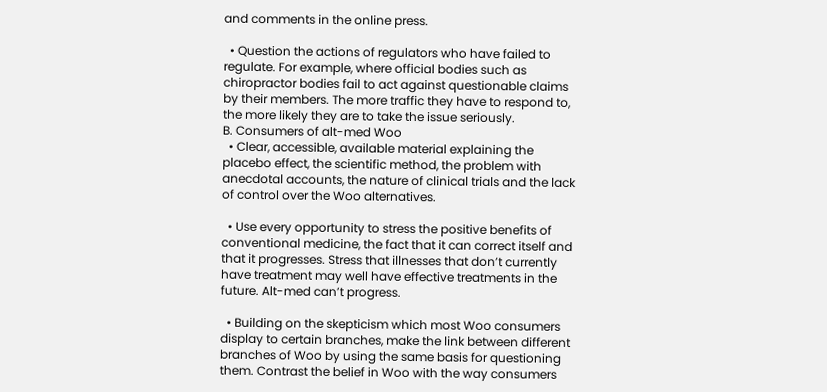and comments in the online press.

  • Question the actions of regulators who have failed to regulate. For example, where official bodies such as chiropractor bodies fail to act against questionable claims by their members. The more traffic they have to respond to, the more likely they are to take the issue seriously.
B. Consumers of alt-med Woo
  • Clear, accessible, available material explaining the placebo effect, the scientific method, the problem with anecdotal accounts, the nature of clinical trials and the lack of control over the Woo alternatives.

  • Use every opportunity to stress the positive benefits of conventional medicine, the fact that it can correct itself and that it progresses. Stress that illnesses that don’t currently have treatment may well have effective treatments in the future. Alt-med can’t progress.

  • Building on the skepticism which most Woo consumers display to certain branches, make the link between different branches of Woo by using the same basis for questioning them. Contrast the belief in Woo with the way consumers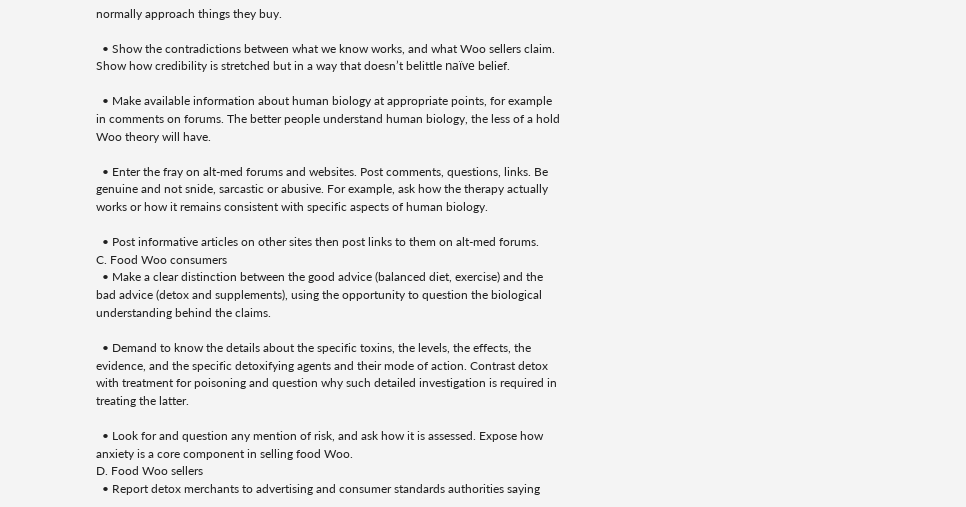normally approach things they buy.

  • Show the contradictions between what we know works, and what Woo sellers claim. Show how credibility is stretched but in a way that doesn’t belittle naïve belief.

  • Make available information about human biology at appropriate points, for example in comments on forums. The better people understand human biology, the less of a hold Woo theory will have.

  • Enter the fray on alt-med forums and websites. Post comments, questions, links. Be genuine and not snide, sarcastic or abusive. For example, ask how the therapy actually works or how it remains consistent with specific aspects of human biology.

  • Post informative articles on other sites then post links to them on alt-med forums.
C. Food Woo consumers
  • Make a clear distinction between the good advice (balanced diet, exercise) and the bad advice (detox and supplements), using the opportunity to question the biological understanding behind the claims.

  • Demand to know the details about the specific toxins, the levels, the effects, the evidence, and the specific detoxifying agents and their mode of action. Contrast detox with treatment for poisoning and question why such detailed investigation is required in treating the latter.

  • Look for and question any mention of risk, and ask how it is assessed. Expose how anxiety is a core component in selling food Woo.
D. Food Woo sellers
  • Report detox merchants to advertising and consumer standards authorities saying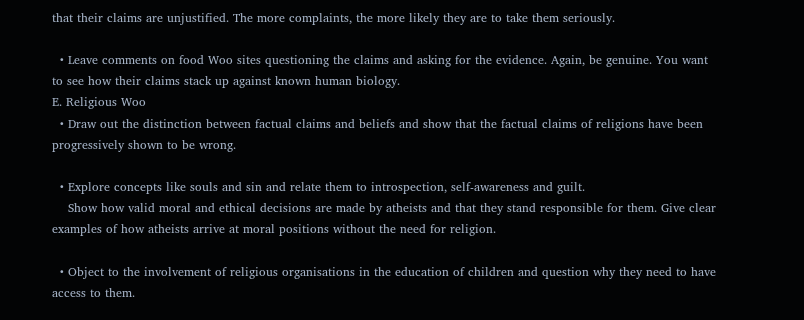that their claims are unjustified. The more complaints, the more likely they are to take them seriously.

  • Leave comments on food Woo sites questioning the claims and asking for the evidence. Again, be genuine. You want to see how their claims stack up against known human biology.
E. Religious Woo
  • Draw out the distinction between factual claims and beliefs and show that the factual claims of religions have been progressively shown to be wrong.

  • Explore concepts like souls and sin and relate them to introspection, self-awareness and guilt.
    Show how valid moral and ethical decisions are made by atheists and that they stand responsible for them. Give clear examples of how atheists arrive at moral positions without the need for religion.

  • Object to the involvement of religious organisations in the education of children and question why they need to have access to them.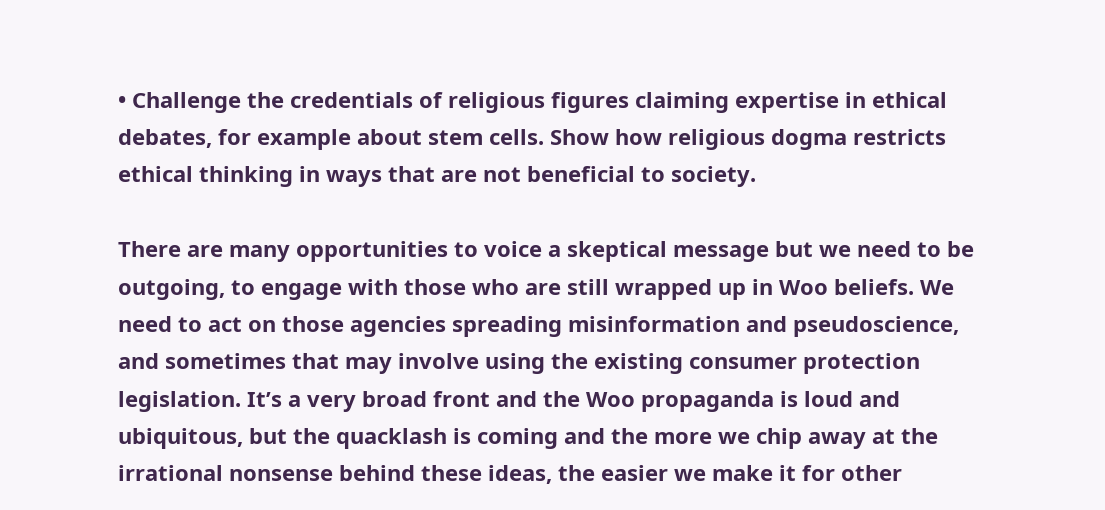• Challenge the credentials of religious figures claiming expertise in ethical debates, for example about stem cells. Show how religious dogma restricts ethical thinking in ways that are not beneficial to society.

There are many opportunities to voice a skeptical message but we need to be outgoing, to engage with those who are still wrapped up in Woo beliefs. We need to act on those agencies spreading misinformation and pseudoscience, and sometimes that may involve using the existing consumer protection legislation. It’s a very broad front and the Woo propaganda is loud and ubiquitous, but the quacklash is coming and the more we chip away at the irrational nonsense behind these ideas, the easier we make it for other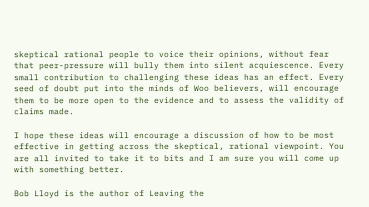skeptical rational people to voice their opinions, without fear that peer-pressure will bully them into silent acquiescence. Every small contribution to challenging these ideas has an effect. Every seed of doubt put into the minds of Woo believers, will encourage them to be more open to the evidence and to assess the validity of claims made.

I hope these ideas will encourage a discussion of how to be most effective in getting across the skeptical, rational viewpoint. You are all invited to take it to bits and I am sure you will come up with something better.

Bob Lloyd is the author of Leaving the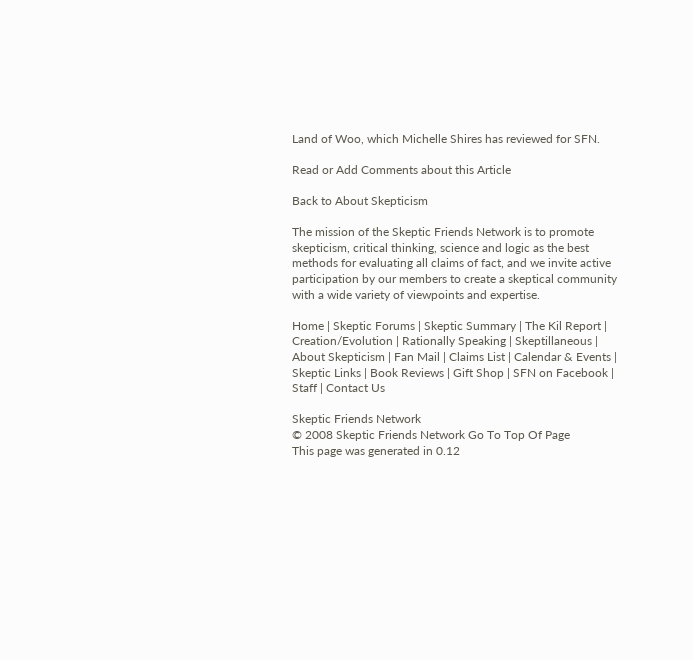Land of Woo, which Michelle Shires has reviewed for SFN.

Read or Add Comments about this Article

Back to About Skepticism

The mission of the Skeptic Friends Network is to promote skepticism, critical thinking, science and logic as the best methods for evaluating all claims of fact, and we invite active participation by our members to create a skeptical community with a wide variety of viewpoints and expertise.

Home | Skeptic Forums | Skeptic Summary | The Kil Report | Creation/Evolution | Rationally Speaking | Skeptillaneous | About Skepticism | Fan Mail | Claims List | Calendar & Events | Skeptic Links | Book Reviews | Gift Shop | SFN on Facebook | Staff | Contact Us

Skeptic Friends Network
© 2008 Skeptic Friends Network Go To Top Of Page
This page was generated in 0.12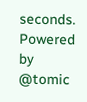seconds.
Powered by @tomic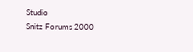Studio
Snitz Forums 2000